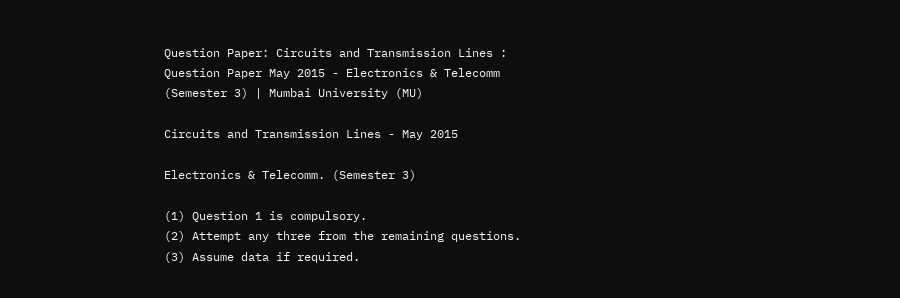Question Paper: Circuits and Transmission Lines : Question Paper May 2015 - Electronics & Telecomm (Semester 3) | Mumbai University (MU)

Circuits and Transmission Lines - May 2015

Electronics & Telecomm. (Semester 3)

(1) Question 1 is compulsory.
(2) Attempt any three from the remaining questions.
(3) Assume data if required.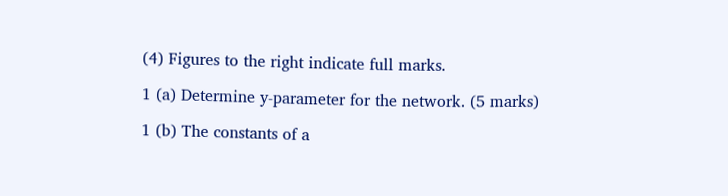(4) Figures to the right indicate full marks.

1 (a) Determine y-parameter for the network. (5 marks)

1 (b) The constants of a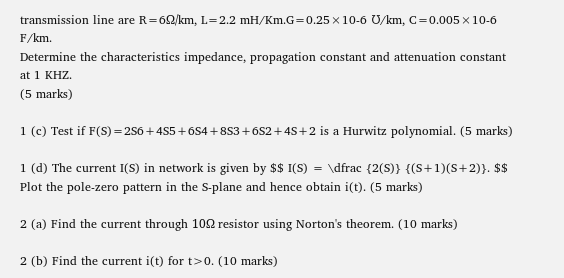transmission line are R=6Ω/km, L=2.2 mH/Km.G=0.25×10-6 ℧/km, C=0.005×10-6 F/km.
Determine the characteristics impedance, propagation constant and attenuation constant at 1 KHZ.
(5 marks)

1 (c) Test if F(S)=2S6+4S5+6S4+8S3+6S2+4S+2 is a Hurwitz polynomial. (5 marks)

1 (d) The current I(S) in network is given by $$ I(S) = \dfrac {2(S)} {(S+1)(S+2)}. $$ Plot the pole-zero pattern in the S-plane and hence obtain i(t). (5 marks)

2 (a) Find the current through 10Ω resistor using Norton's theorem. (10 marks)

2 (b) Find the current i(t) for t>0. (10 marks)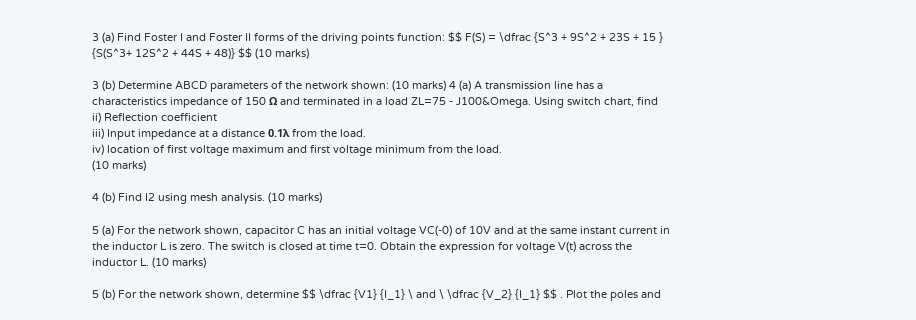3 (a) Find Foster I and Foster II forms of the driving points function: $$ F(S) = \dfrac {S^3 + 9S^2 + 23S + 15 } {S(S^3+ 12S^2 + 44S + 48)} $$ (10 marks)

3 (b) Determine ABCD parameters of the network shown: (10 marks) 4 (a) A transmission line has a characteristics impedance of 150 Ω and terminated in a load ZL=75 - J100&Omega. Using switch chart, find
ii) Reflection coefficient
iii) Input impedance at a distance 0.1λ from the load.
iv) location of first voltage maximum and first voltage minimum from the load.
(10 marks)

4 (b) Find I2 using mesh analysis. (10 marks)

5 (a) For the network shown, capacitor C has an initial voltage VC(-0) of 10V and at the same instant current in the inductor L is zero. The switch is closed at time t=0. Obtain the expression for voltage V(t) across the inductor L. (10 marks)

5 (b) For the network shown, determine $$ \dfrac {V1} {I_1} \ and \ \dfrac {V_2} {I_1} $$ . Plot the poles and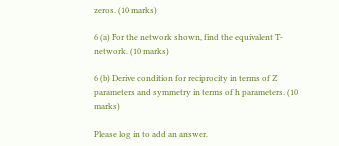zeros. (10 marks)

6 (a) For the network shown, find the equivalent T-network. (10 marks)

6 (b) Derive condition for reciprocity in terms of Z parameters and symmetry in terms of h parameters. (10 marks)

Please log in to add an answer.